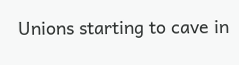Unions starting to cave in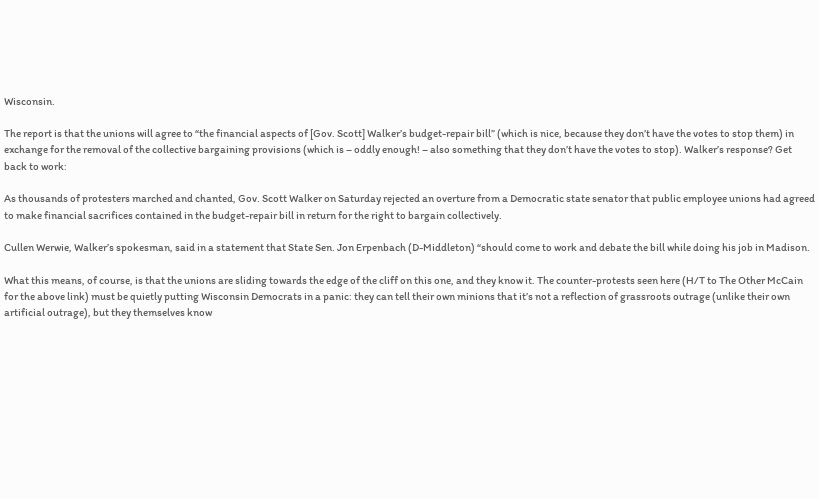Wisconsin.

The report is that the unions will agree to “the financial aspects of [Gov. Scott] Walker’s budget-repair bill” (which is nice, because they don’t have the votes to stop them) in exchange for the removal of the collective bargaining provisions (which is – oddly enough! – also something that they don’t have the votes to stop). Walker’s response? Get back to work:

As thousands of protesters marched and chanted, Gov. Scott Walker on Saturday rejected an overture from a Democratic state senator that public employee unions had agreed to make financial sacrifices contained in the budget-repair bill in return for the right to bargain collectively.

Cullen Werwie, Walker’s spokesman, said in a statement that State Sen. Jon Erpenbach (D-Middleton) “should come to work and debate the bill while doing his job in Madison.

What this means, of course, is that the unions are sliding towards the edge of the cliff on this one, and they know it. The counter-protests seen here (H/T to The Other McCain for the above link) must be quietly putting Wisconsin Democrats in a panic: they can tell their own minions that it’s not a reflection of grassroots outrage (unlike their own artificial outrage), but they themselves know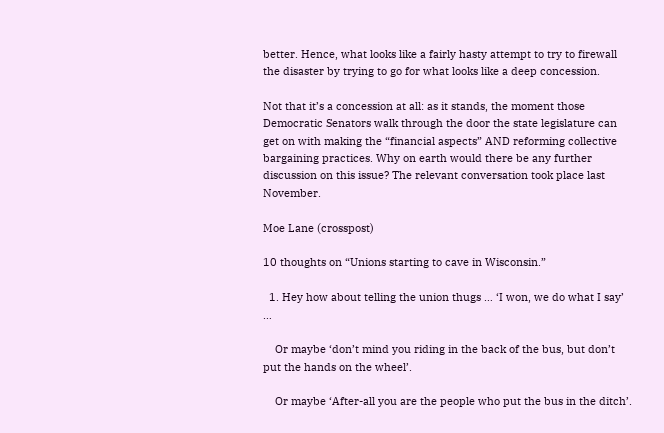better. Hence, what looks like a fairly hasty attempt to try to firewall the disaster by trying to go for what looks like a deep concession.

Not that it’s a concession at all: as it stands, the moment those Democratic Senators walk through the door the state legislature can get on with making the “financial aspects” AND reforming collective bargaining practices. Why on earth would there be any further discussion on this issue? The relevant conversation took place last November.

Moe Lane (crosspost)

10 thoughts on “Unions starting to cave in Wisconsin.”

  1. Hey how about telling the union thugs … ‘I won, we do what I say’ …

    Or maybe ‘don’t mind you riding in the back of the bus, but don’t put the hands on the wheel’.

    Or maybe ‘After-all you are the people who put the bus in the ditch’.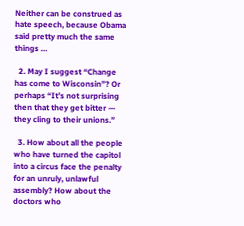Neither can be construed as hate speech, because Obama said pretty much the same things …

  2. May I suggest “Change has come to Wisconsin”? Or perhaps “It’s not surprising then that they get bitter — they cling to their unions.”

  3. How about all the people who have turned the capitol into a circus face the penalty for an unruly, unlawful assembly? How about the doctors who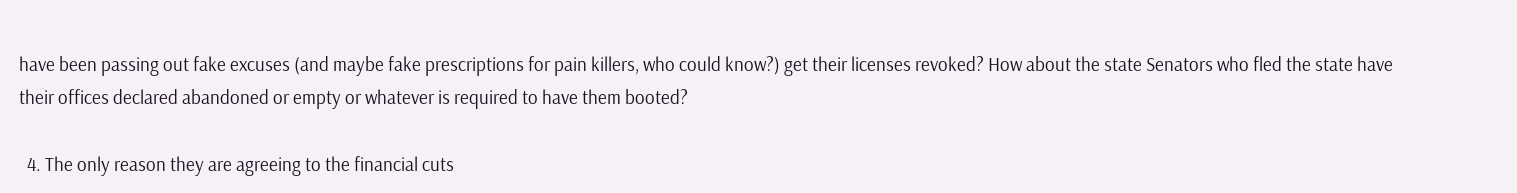have been passing out fake excuses (and maybe fake prescriptions for pain killers, who could know?) get their licenses revoked? How about the state Senators who fled the state have their offices declared abandoned or empty or whatever is required to have them booted?

  4. The only reason they are agreeing to the financial cuts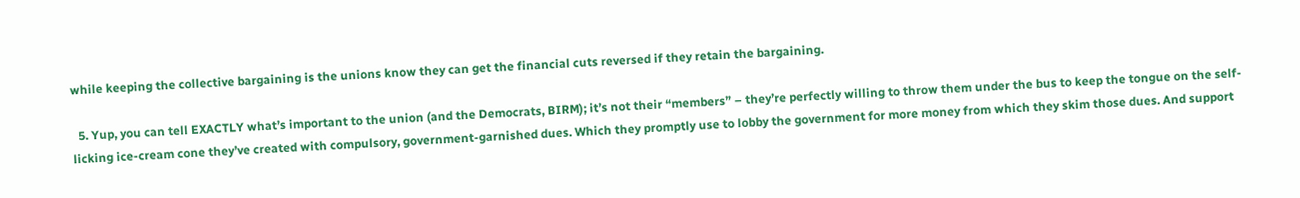while keeping the collective bargaining is the unions know they can get the financial cuts reversed if they retain the bargaining.

  5. Yup, you can tell EXACTLY what’s important to the union (and the Democrats, BIRM); it’s not their “members” – they’re perfectly willing to throw them under the bus to keep the tongue on the self-licking ice-cream cone they’ve created with compulsory, government-garnished dues. Which they promptly use to lobby the government for more money from which they skim those dues. And support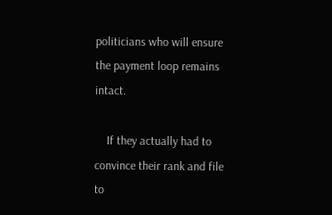politicians who will ensure the payment loop remains intact.

    If they actually had to convince their rank and file to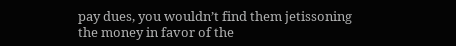pay dues, you wouldn’t find them jetissoning the money in favor of the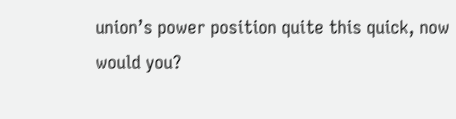union’s power position quite this quick, now would you?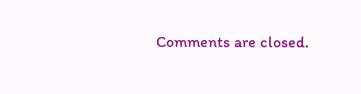Comments are closed.